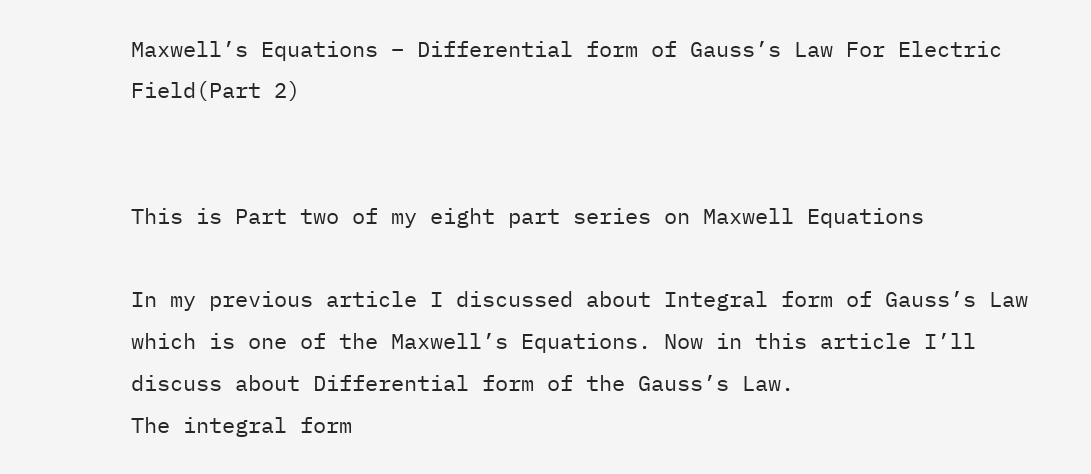Maxwell’s Equations – Differential form of Gauss’s Law For Electric Field(Part 2)


This is Part two of my eight part series on Maxwell Equations

In my previous article I discussed about Integral form of Gauss’s Law which is one of the Maxwell’s Equations. Now in this article I’ll discuss about Differential form of the Gauss’s Law.
The integral form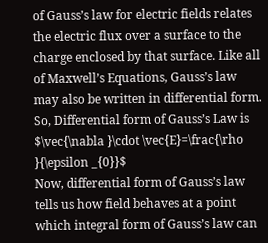of Gauss’s law for electric fields relates the electric flux over a surface to the charge enclosed by that surface. Like all of Maxwell’s Equations, Gauss’s law may also be written in differential form. So, Differential form of Gauss’s Law is
$\vec{\nabla }\cdot \vec{E}=\frac{\rho }{\epsilon _{0}}$
Now, differential form of Gauss’s law tells us how field behaves at a point which integral form of Gauss’s law can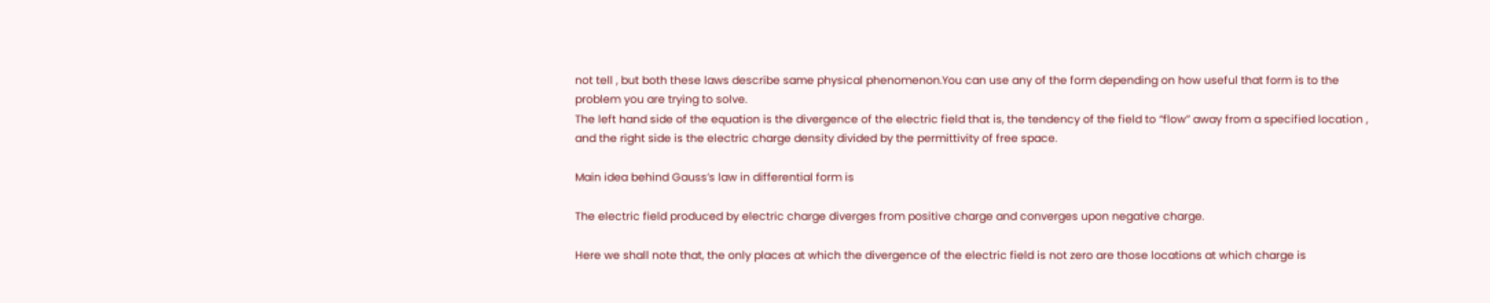not tell , but both these laws describe same physical phenomenon.You can use any of the form depending on how useful that form is to the problem you are trying to solve.
The left hand side of the equation is the divergence of the electric field that is, the tendency of the field to ‘‘flow’’ away from a specified location , and the right side is the electric charge density divided by the permittivity of free space.

Main idea behind Gauss’s law in differential form is

The electric field produced by electric charge diverges from positive charge and converges upon negative charge.

Here we shall note that, the only places at which the divergence of the electric field is not zero are those locations at which charge is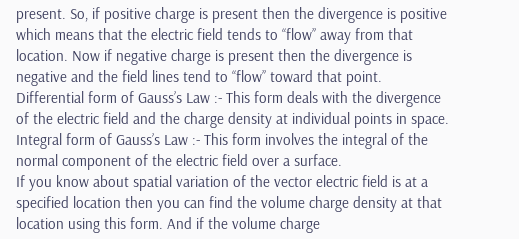present. So, if positive charge is present then the divergence is positive which means that the electric field tends to ‘‘flow’’ away from that location. Now if negative charge is present then the divergence is negative and the field lines tend to ‘‘flow’’ toward that point.
Differential form of Gauss’s Law :- This form deals with the divergence of the electric field and the charge density at individual points in space.
Integral form of Gauss’s Law :- This form involves the integral of the normal component of the electric field over a surface.
If you know about spatial variation of the vector electric field is at a specified location then you can find the volume charge density at that location using this form. And if the volume charge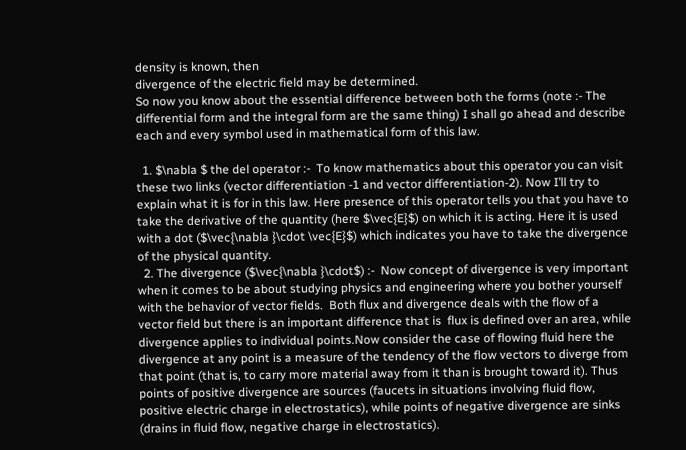density is known, then
divergence of the electric field may be determined.
So now you know about the essential difference between both the forms (note :- The differential form and the integral form are the same thing) I shall go ahead and describe each and every symbol used in mathematical form of this law.

  1. $\nabla $ the del operator :-  To know mathematics about this operator you can visit these two links (vector differentiation -1 and vector differentiation-2). Now I’ll try to explain what it is for in this law. Here presence of this operator tells you that you have to take the derivative of the quantity (here $\vec{E}$) on which it is acting. Here it is used with a dot ($\vec{\nabla }\cdot \vec{E}$) which indicates you have to take the divergence of the physical quantity.
  2. The divergence ($\vec{\nabla }\cdot$) :-  Now concept of divergence is very important when it comes to be about studying physics and engineering where you bother yourself with the behavior of vector fields.  Both flux and divergence deals with the flow of a vector field but there is an important difference that is  flux is defined over an area, while divergence applies to individual points.Now consider the case of flowing fluid here the divergence at any point is a measure of the tendency of the flow vectors to diverge from that point (that is, to carry more material away from it than is brought toward it). Thus points of positive divergence are sources (faucets in situations involving fluid flow, positive electric charge in electrostatics), while points of negative divergence are sinks (drains in fluid flow, negative charge in electrostatics).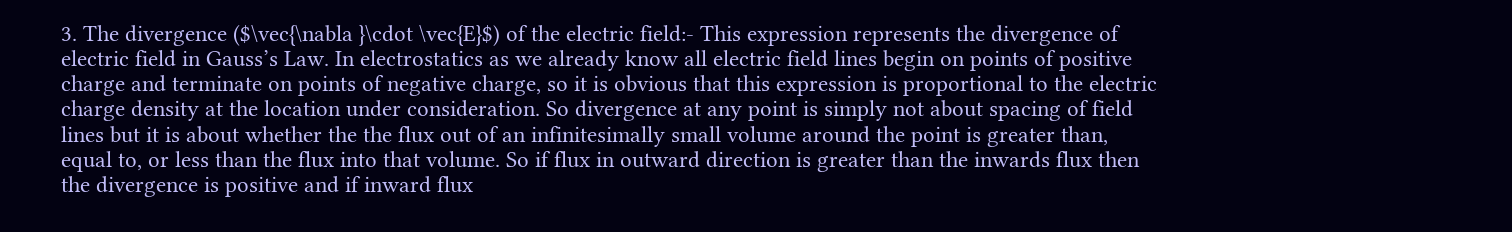3. The divergence ($\vec{\nabla }\cdot \vec{E}$) of the electric field:- This expression represents the divergence of electric field in Gauss’s Law. In electrostatics as we already know all electric field lines begin on points of positive charge and terminate on points of negative charge, so it is obvious that this expression is proportional to the electric charge density at the location under consideration. So divergence at any point is simply not about spacing of field lines but it is about whether the the flux out of an infinitesimally small volume around the point is greater than, equal to, or less than the flux into that volume. So if flux in outward direction is greater than the inwards flux then the divergence is positive and if inward flux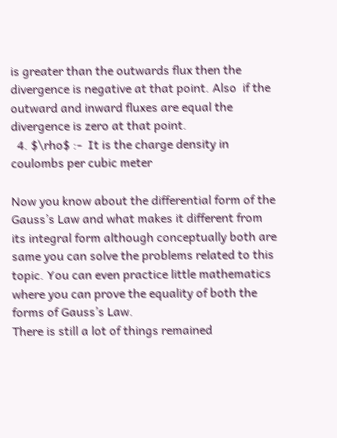is greater than the outwards flux then the divergence is negative at that point. Also  if the outward and inward fluxes are equal the divergence is zero at that point.
  4. $\rho$ :-  It is the charge density in  coulombs per cubic meter

Now you know about the differential form of the Gauss’s Law and what makes it different from its integral form although conceptually both are same you can solve the problems related to this topic. You can even practice little mathematics where you can prove the equality of both the forms of Gauss’s Law.
There is still a lot of things remained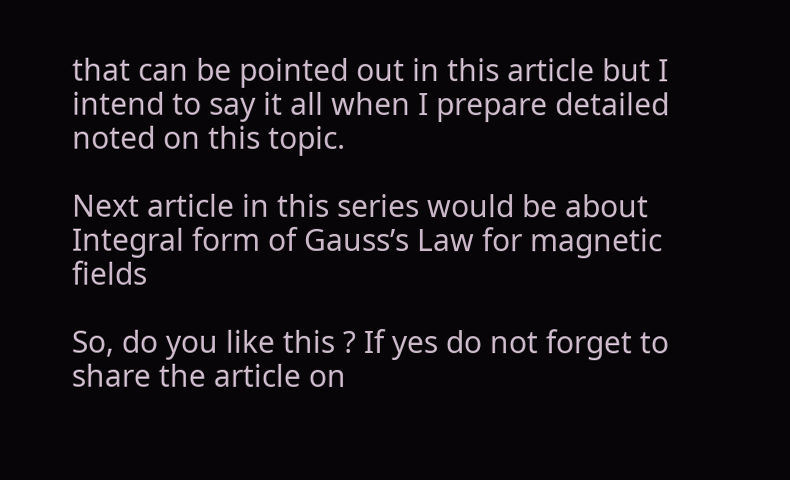that can be pointed out in this article but I intend to say it all when I prepare detailed noted on this topic.

Next article in this series would be about Integral form of Gauss’s Law for magnetic fields

So, do you like this ? If yes do not forget to share the article on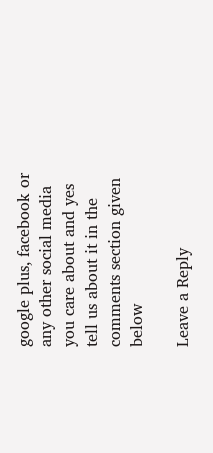google plus, facebook or any other social media you care about and yes tell us about it in the comments section given below

Leave a Reply